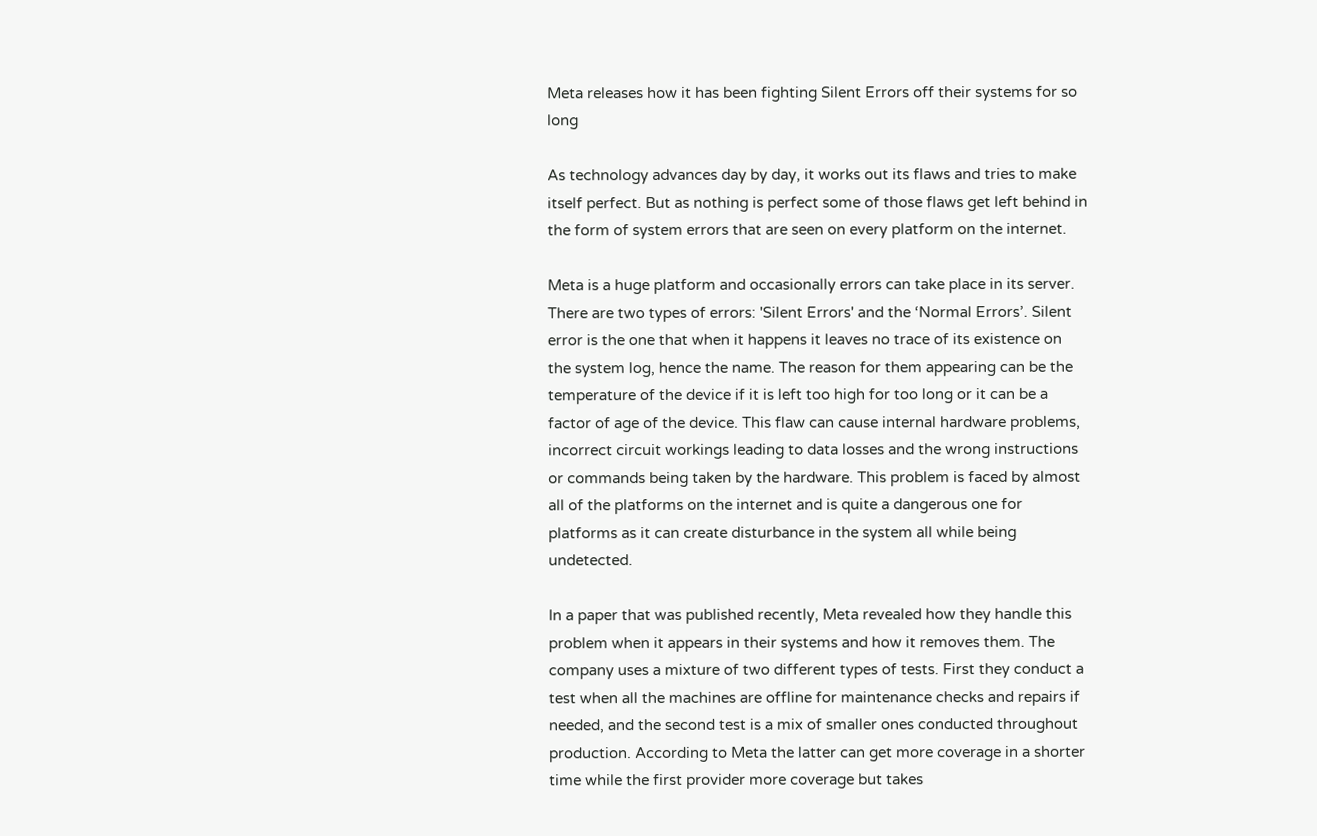Meta releases how it has been fighting Silent Errors off their systems for so long

As technology advances day by day, it works out its flaws and tries to make itself perfect. But as nothing is perfect some of those flaws get left behind in the form of system errors that are seen on every platform on the internet.

Meta is a huge platform and occasionally errors can take place in its server. There are two types of errors: 'Silent Errors' and the ‘Normal Errors’. Silent error is the one that when it happens it leaves no trace of its existence on the system log, hence the name. The reason for them appearing can be the temperature of the device if it is left too high for too long or it can be a factor of age of the device. This flaw can cause internal hardware problems, incorrect circuit workings leading to data losses and the wrong instructions or commands being taken by the hardware. This problem is faced by almost all of the platforms on the internet and is quite a dangerous one for platforms as it can create disturbance in the system all while being undetected.

In a paper that was published recently, Meta revealed how they handle this problem when it appears in their systems and how it removes them. The company uses a mixture of two different types of tests. First they conduct a test when all the machines are offline for maintenance checks and repairs if needed, and the second test is a mix of smaller ones conducted throughout production. According to Meta the latter can get more coverage in a shorter time while the first provider more coverage but takes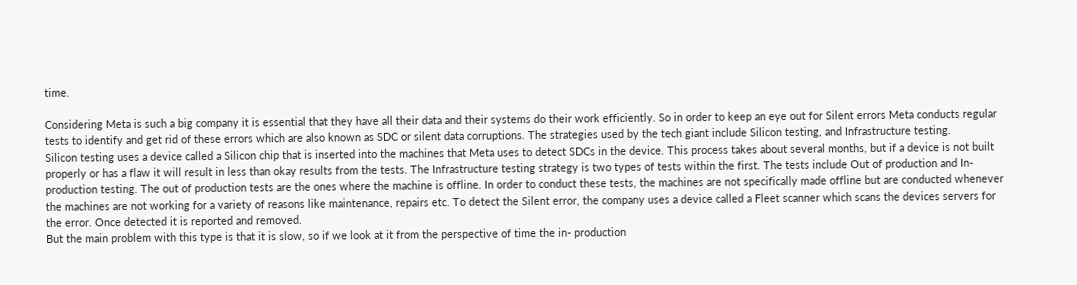time.

Considering Meta is such a big company it is essential that they have all their data and their systems do their work efficiently. So in order to keep an eye out for Silent errors Meta conducts regular tests to identify and get rid of these errors which are also known as SDC or silent data corruptions. The strategies used by the tech giant include Silicon testing, and Infrastructure testing.
Silicon testing uses a device called a Silicon chip that is inserted into the machines that Meta uses to detect SDCs in the device. This process takes about several months, but if a device is not built properly or has a flaw it will result in less than okay results from the tests. The Infrastructure testing strategy is two types of tests within the first. The tests include Out of production and In-production testing. The out of production tests are the ones where the machine is offline. In order to conduct these tests, the machines are not specifically made offline but are conducted whenever the machines are not working for a variety of reasons like maintenance, repairs etc. To detect the Silent error, the company uses a device called a Fleet scanner which scans the devices servers for the error. Once detected it is reported and removed.
But the main problem with this type is that it is slow, so if we look at it from the perspective of time the in- production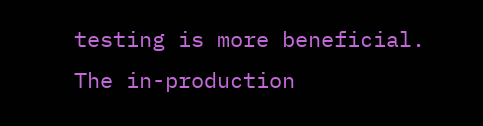testing is more beneficial. The in-production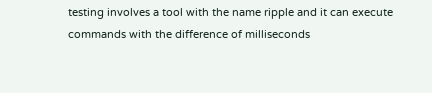testing involves a tool with the name ripple and it can execute commands with the difference of milliseconds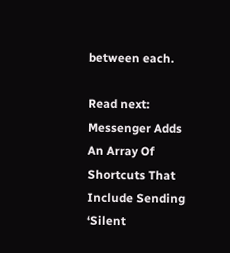between each.

Read next: Messenger Adds An Array Of Shortcuts That Include Sending ‘Silent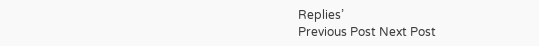Replies’
Previous Post Next Post